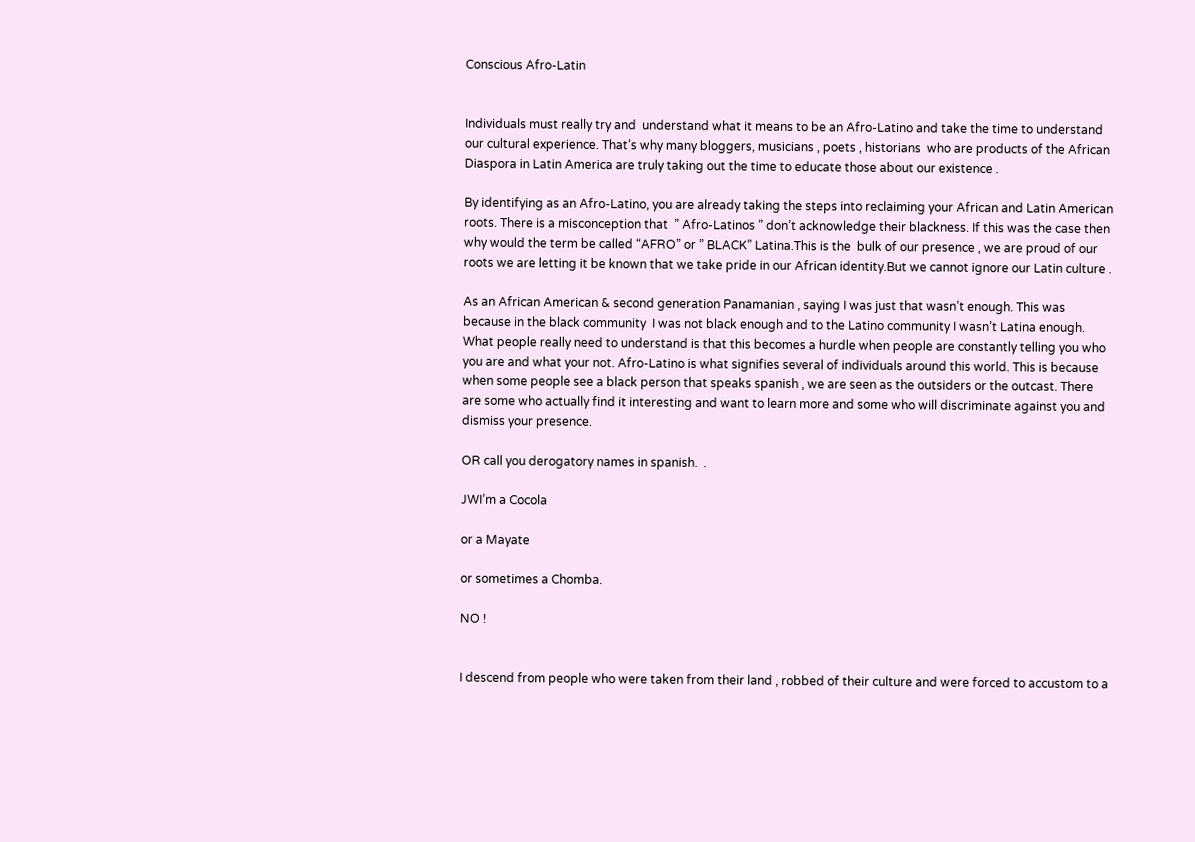Conscious Afro-Latin


Individuals must really try and  understand what it means to be an Afro-Latino and take the time to understand our cultural experience. That’s why many bloggers, musicians , poets , historians  who are products of the African Diaspora in Latin America are truly taking out the time to educate those about our existence .

By identifying as an Afro-Latino, you are already taking the steps into reclaiming your African and Latin American roots. There is a misconception that  ” Afro-Latinos ” don’t acknowledge their blackness. If this was the case then why would the term be called “AFRO” or ” BLACK” Latina.This is the  bulk of our presence , we are proud of our roots we are letting it be known that we take pride in our African identity.But we cannot ignore our Latin culture .

As an African American & second generation Panamanian , saying I was just that wasn’t enough. This was because in the black community  I was not black enough and to the Latino community I wasn’t Latina enough. What people really need to understand is that this becomes a hurdle when people are constantly telling you who you are and what your not. Afro-Latino is what signifies several of individuals around this world. This is because when some people see a black person that speaks spanish , we are seen as the outsiders or the outcast. There are some who actually find it interesting and want to learn more and some who will discriminate against you and dismiss your presence.

OR call you derogatory names in spanish.  .

JWI’m a Cocola

or a Mayate

or sometimes a Chomba.

NO !


I descend from people who were taken from their land , robbed of their culture and were forced to accustom to a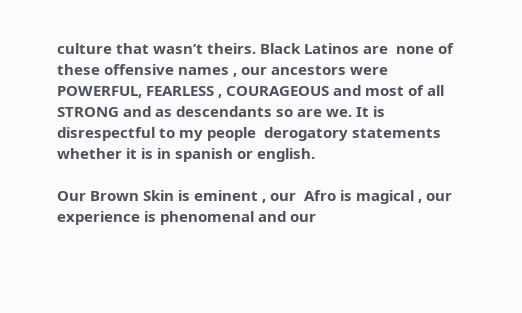culture that wasn’t theirs. Black Latinos are  none of these offensive names , our ancestors were POWERFUL, FEARLESS , COURAGEOUS and most of all STRONG and as descendants so are we. It is disrespectful to my people  derogatory statements whether it is in spanish or english.

Our Brown Skin is eminent , our  Afro is magical , our experience is phenomenal and our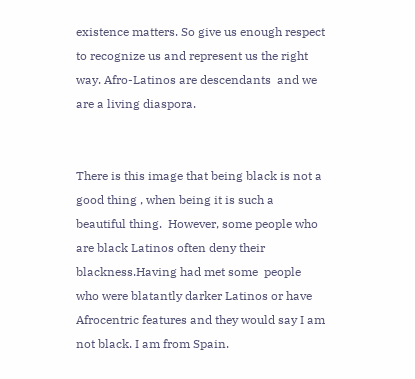existence matters. So give us enough respect to recognize us and represent us the right way. Afro-Latinos are descendants  and we are a living diaspora.


There is this image that being black is not a good thing , when being it is such a beautiful thing.  However, some people who are black Latinos often deny their blackness.Having had met some  people who were blatantly darker Latinos or have Afrocentric features and they would say I am not black. I am from Spain.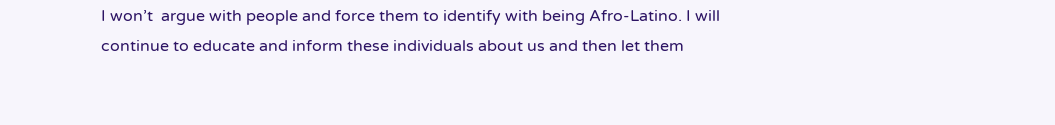I won’t  argue with people and force them to identify with being Afro-Latino. I will continue to educate and inform these individuals about us and then let them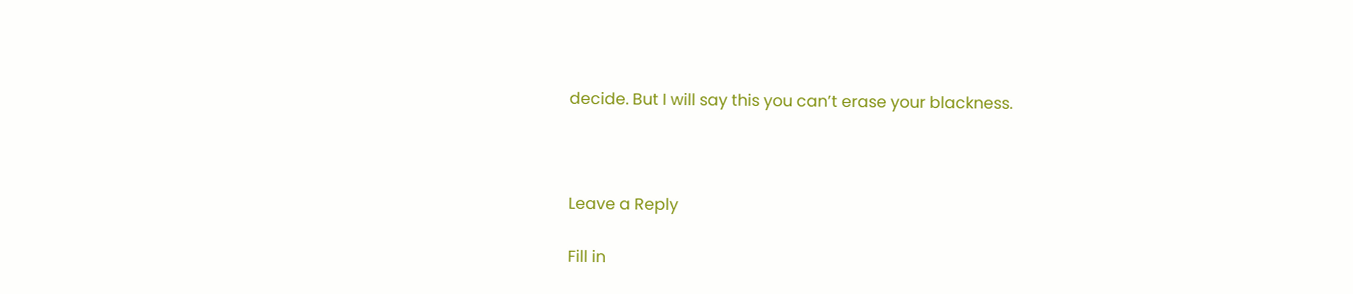decide. But I will say this you can’t erase your blackness.



Leave a Reply

Fill in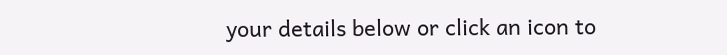your details below or click an icon to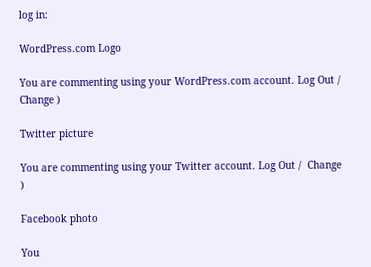log in:

WordPress.com Logo

You are commenting using your WordPress.com account. Log Out /  Change )

Twitter picture

You are commenting using your Twitter account. Log Out /  Change )

Facebook photo

You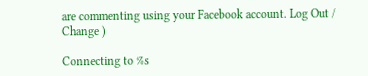are commenting using your Facebook account. Log Out /  Change )

Connecting to %s